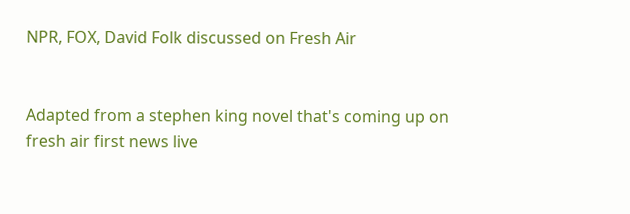NPR, FOX, David Folk discussed on Fresh Air


Adapted from a stephen king novel that's coming up on fresh air first news live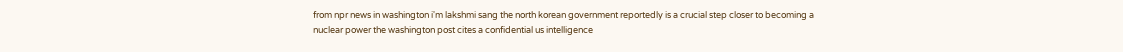from npr news in washington i'm lakshmi sang the north korean government reportedly is a crucial step closer to becoming a nuclear power the washington post cites a confidential us intelligence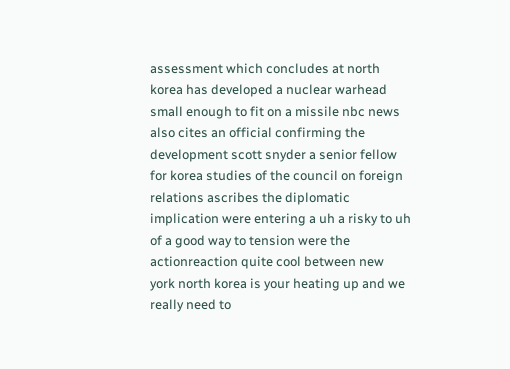assessment which concludes at north korea has developed a nuclear warhead small enough to fit on a missile nbc news also cites an official confirming the development scott snyder a senior fellow for korea studies of the council on foreign relations ascribes the diplomatic implication were entering a uh a risky to uh of a good way to tension were the actionreaction quite cool between new york north korea is your heating up and we really need to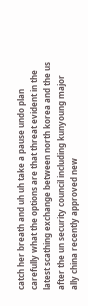catch her breath and uh uh take a pause undo plan carefully what the options are that threat evident in the latest scathing exchange between north korea and the us after the un security council including kunyoung major ally china recently approved new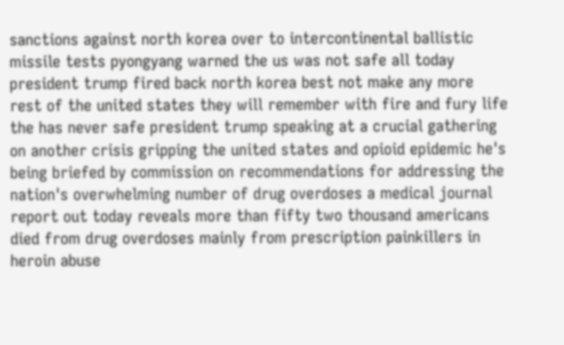sanctions against north korea over to intercontinental ballistic missile tests pyongyang warned the us was not safe all today president trump fired back north korea best not make any more rest of the united states they will remember with fire and fury life the has never safe president trump speaking at a crucial gathering on another crisis gripping the united states and opioid epidemic he's being briefed by commission on recommendations for addressing the nation's overwhelming number of drug overdoses a medical journal report out today reveals more than fifty two thousand americans died from drug overdoses mainly from prescription painkillers in heroin abuse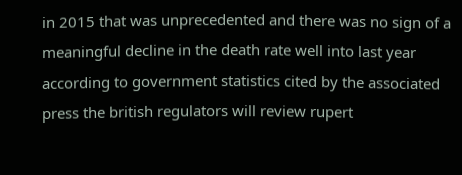in 2015 that was unprecedented and there was no sign of a meaningful decline in the death rate well into last year according to government statistics cited by the associated press the british regulators will review rupert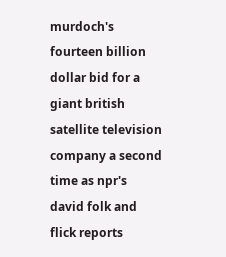murdoch's fourteen billion dollar bid for a giant british satellite television company a second time as npr's david folk and flick reports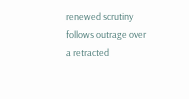renewed scrutiny follows outrage over a retracted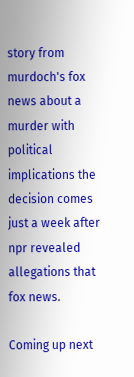story from murdoch's fox news about a murder with political implications the decision comes just a week after npr revealed allegations that fox news.

Coming up next